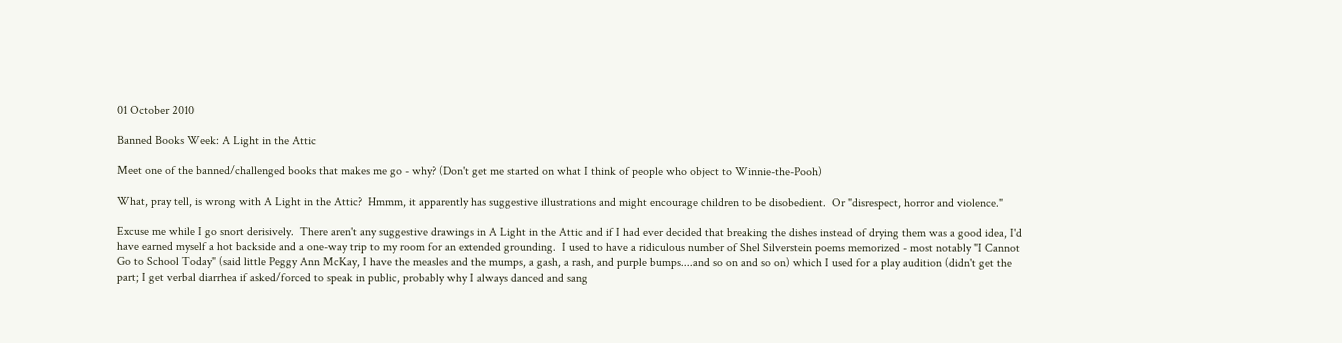01 October 2010

Banned Books Week: A Light in the Attic

Meet one of the banned/challenged books that makes me go - why? (Don't get me started on what I think of people who object to Winnie-the-Pooh)

What, pray tell, is wrong with A Light in the Attic?  Hmmm, it apparently has suggestive illustrations and might encourage children to be disobedient.  Or "disrespect, horror and violence."

Excuse me while I go snort derisively.  There aren't any suggestive drawings in A Light in the Attic and if I had ever decided that breaking the dishes instead of drying them was a good idea, I'd have earned myself a hot backside and a one-way trip to my room for an extended grounding.  I used to have a ridiculous number of Shel Silverstein poems memorized - most notably "I Cannot Go to School Today" (said little Peggy Ann McKay, I have the measles and the mumps, a gash, a rash, and purple bumps....and so on and so on) which I used for a play audition (didn't get the part; I get verbal diarrhea if asked/forced to speak in public, probably why I always danced and sang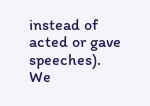instead of acted or gave speeches).  We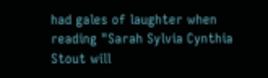had gales of laughter when reading "Sarah Sylvia Cynthia Stout will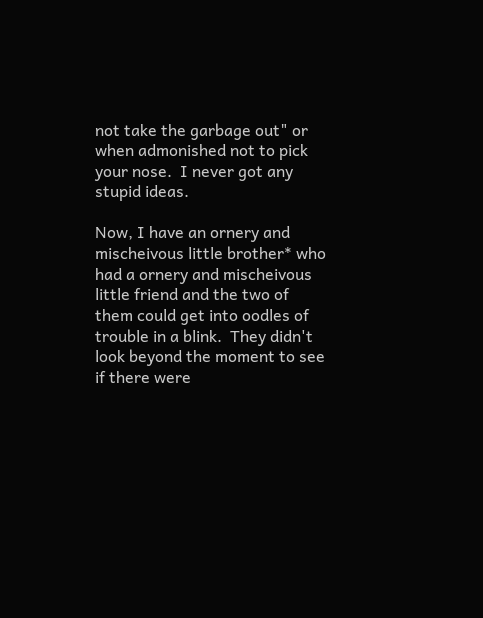not take the garbage out" or when admonished not to pick your nose.  I never got any stupid ideas.

Now, I have an ornery and mischeivous little brother* who had a ornery and mischeivous little friend and the two of them could get into oodles of trouble in a blink.  They didn't look beyond the moment to see if there were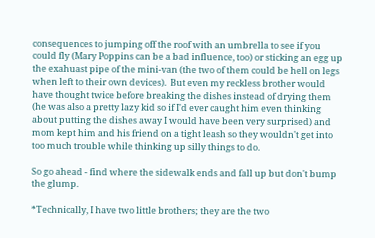consequences to jumping off the roof with an umbrella to see if you could fly (Mary Poppins can be a bad influence, too) or sticking an egg up the exahuast pipe of the mini-van (the two of them could be hell on legs when left to their own devices).  But even my reckless brother would have thought twice before breaking the dishes instead of drying them (he was also a pretty lazy kid so if I'd ever caught him even thinking about putting the dishes away I would have been very surprised) and mom kept him and his friend on a tight leash so they wouldn't get into too much trouble while thinking up silly things to do.

So go ahead - find where the sidewalk ends and fall up but don't bump the glump.

*Technically, I have two little brothers; they are the two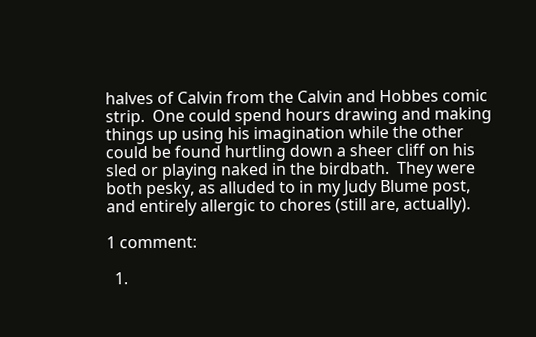halves of Calvin from the Calvin and Hobbes comic strip.  One could spend hours drawing and making things up using his imagination while the other could be found hurtling down a sheer cliff on his sled or playing naked in the birdbath.  They were both pesky, as alluded to in my Judy Blume post, and entirely allergic to chores (still are, actually).

1 comment:

  1.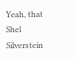Yeah, that Shel Silverstein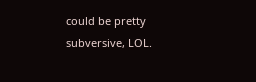could be pretty subversive, LOL.